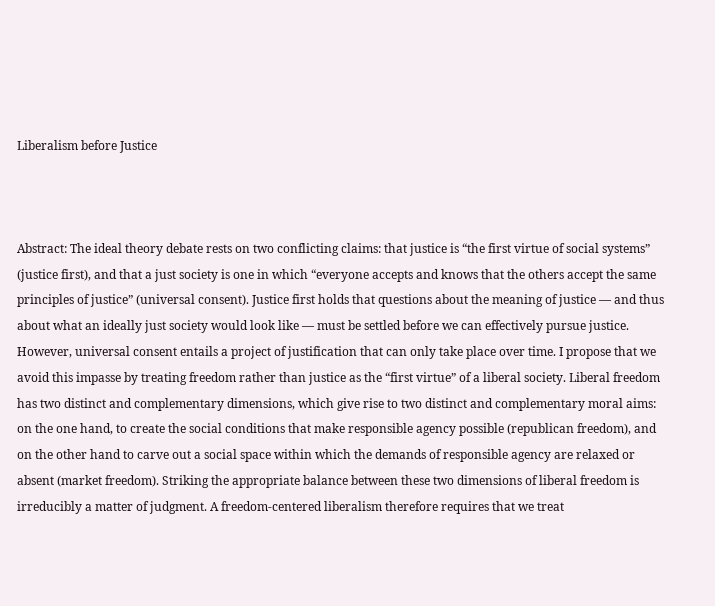Liberalism before Justice



Abstract: The ideal theory debate rests on two conflicting claims: that justice is “the first virtue of social systems” (justice first), and that a just society is one in which “everyone accepts and knows that the others accept the same principles of justice” (universal consent). Justice first holds that questions about the meaning of justice — and thus about what an ideally just society would look like — must be settled before we can effectively pursue justice. However, universal consent entails a project of justification that can only take place over time. I propose that we avoid this impasse by treating freedom rather than justice as the “first virtue” of a liberal society. Liberal freedom has two distinct and complementary dimensions, which give rise to two distinct and complementary moral aims: on the one hand, to create the social conditions that make responsible agency possible (republican freedom), and on the other hand to carve out a social space within which the demands of responsible agency are relaxed or absent (market freedom). Striking the appropriate balance between these two dimensions of liberal freedom is irreducibly a matter of judgment. A freedom-centered liberalism therefore requires that we treat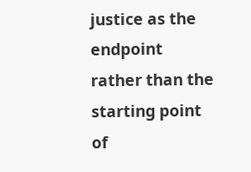justice as the endpoint rather than the starting point of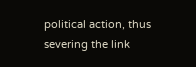political action, thus severing the link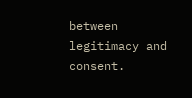between legitimacy and consent.